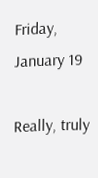Friday, January 19

Really, truly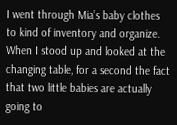I went through Mia’s baby clothes to kind of inventory and organize. When I stood up and looked at the changing table, for a second the fact that two little babies are actually going to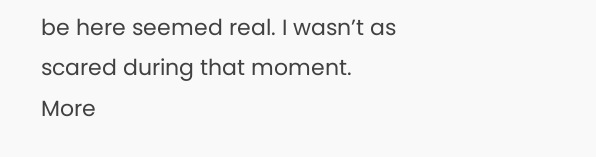be here seemed real. I wasn’t as scared during that moment. More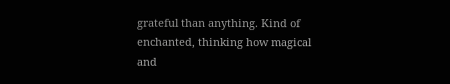grateful than anything. Kind of enchanted, thinking how magical and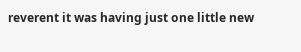reverent it was having just one little new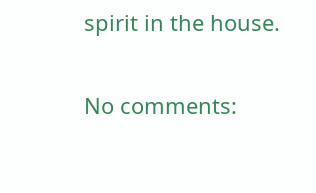spirit in the house.

No comments: